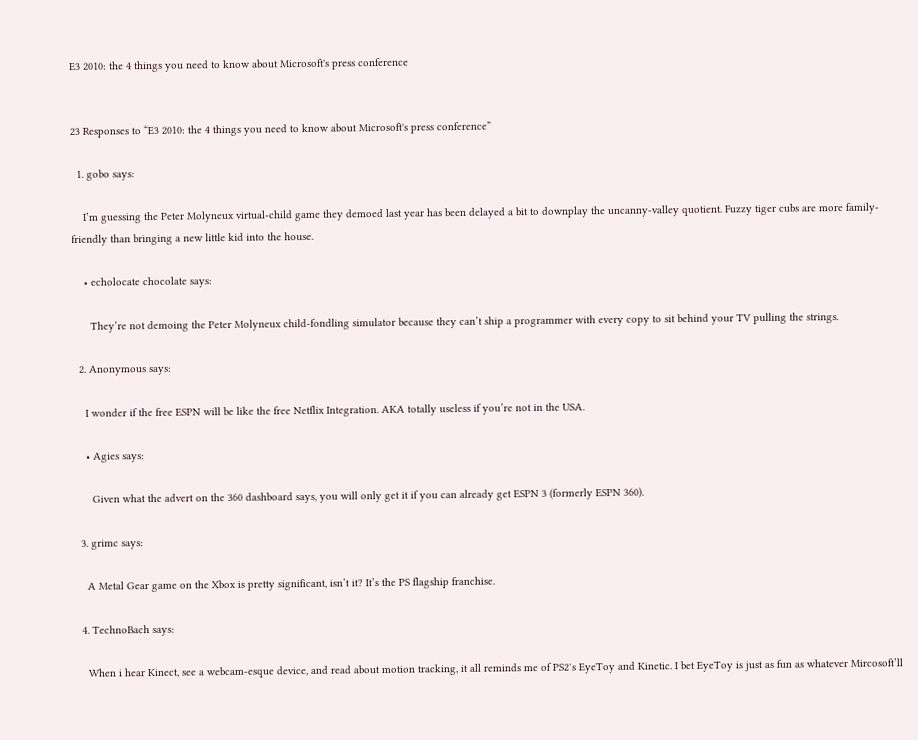E3 2010: the 4 things you need to know about Microsoft's press conference


23 Responses to “E3 2010: the 4 things you need to know about Microsoft's press conference”

  1. gobo says:

    I’m guessing the Peter Molyneux virtual-child game they demoed last year has been delayed a bit to downplay the uncanny-valley quotient. Fuzzy tiger cubs are more family-friendly than bringing a new little kid into the house.

    • echolocate chocolate says:

      They’re not demoing the Peter Molyneux child-fondling simulator because they can’t ship a programmer with every copy to sit behind your TV pulling the strings.

  2. Anonymous says:

    I wonder if the free ESPN will be like the free Netflix Integration. AKA totally useless if you’re not in the USA.

    • Agies says:

      Given what the advert on the 360 dashboard says, you will only get it if you can already get ESPN 3 (formerly ESPN 360).

  3. grimc says:

    A Metal Gear game on the Xbox is pretty significant, isn’t it? It’s the PS flagship franchise.

  4. TechnoBach says:

    When i hear Kinect, see a webcam-esque device, and read about motion tracking, it all reminds me of PS2′s EyeToy and Kinetic. I bet EyeToy is just as fun as whatever Mircosoft’ll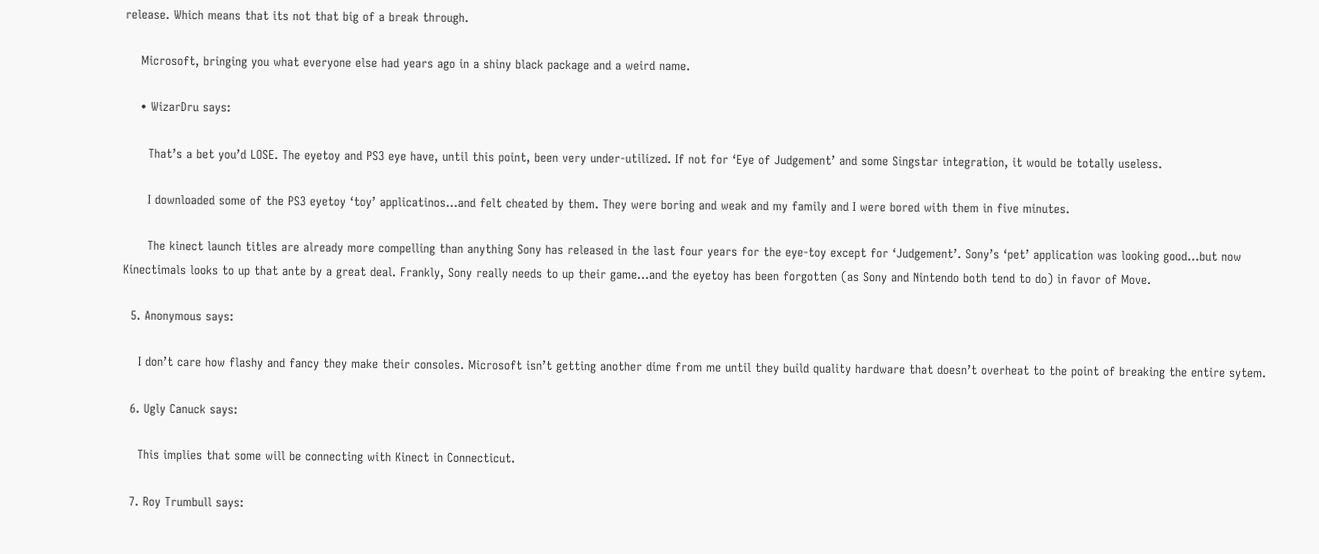release. Which means that its not that big of a break through.

    Microsoft, bringing you what everyone else had years ago in a shiny black package and a weird name.

    • WizarDru says:

      That’s a bet you’d LOSE. The eyetoy and PS3 eye have, until this point, been very under-utilized. If not for ‘Eye of Judgement’ and some Singstar integration, it would be totally useless.

      I downloaded some of the PS3 eyetoy ‘toy’ applicatinos…and felt cheated by them. They were boring and weak and my family and I were bored with them in five minutes.

      The kinect launch titles are already more compelling than anything Sony has released in the last four years for the eye-toy except for ‘Judgement’. Sony’s ‘pet’ application was looking good…but now Kinectimals looks to up that ante by a great deal. Frankly, Sony really needs to up their game…and the eyetoy has been forgotten (as Sony and Nintendo both tend to do) in favor of Move.

  5. Anonymous says:

    I don’t care how flashy and fancy they make their consoles. Microsoft isn’t getting another dime from me until they build quality hardware that doesn’t overheat to the point of breaking the entire sytem.

  6. Ugly Canuck says:

    This implies that some will be connecting with Kinect in Connecticut.

  7. Roy Trumbull says: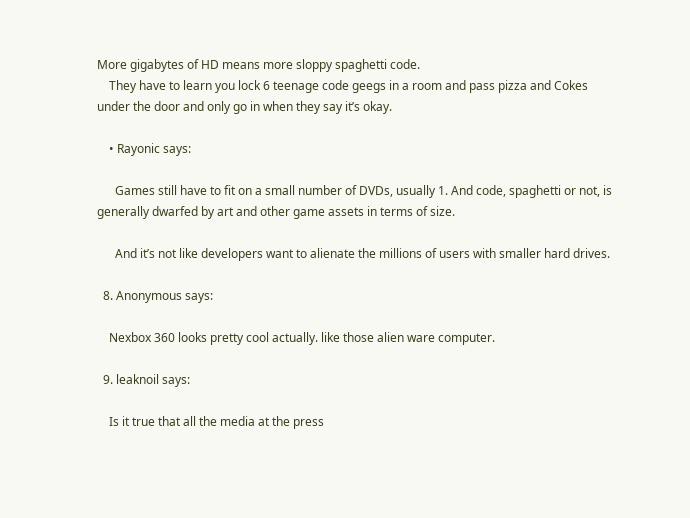More gigabytes of HD means more sloppy spaghetti code.
    They have to learn you lock 6 teenage code geegs in a room and pass pizza and Cokes under the door and only go in when they say it’s okay.

    • Rayonic says:

      Games still have to fit on a small number of DVDs, usually 1. And code, spaghetti or not, is generally dwarfed by art and other game assets in terms of size.

      And it’s not like developers want to alienate the millions of users with smaller hard drives.

  8. Anonymous says:

    Nexbox 360 looks pretty cool actually. like those alien ware computer.

  9. leaknoil says:

    Is it true that all the media at the press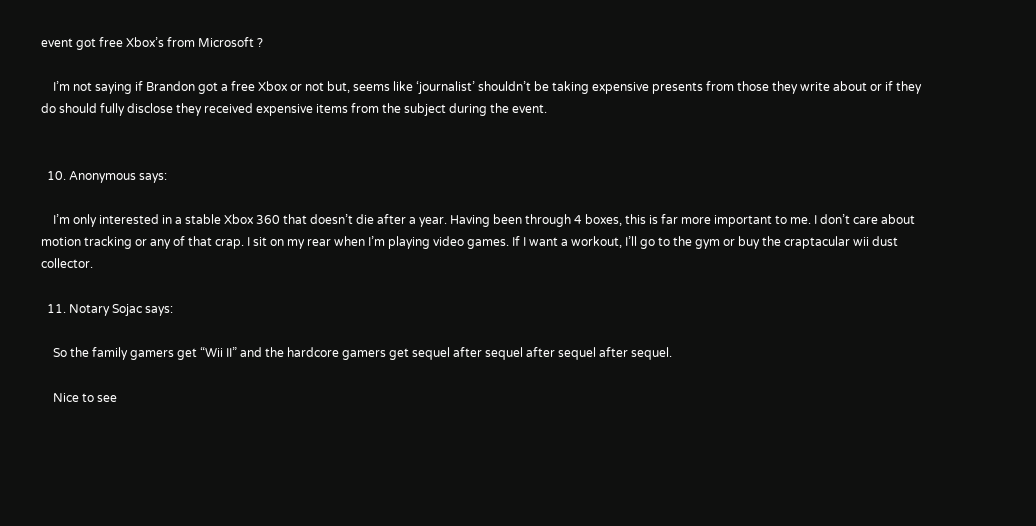event got free Xbox’s from Microsoft ?

    I’m not saying if Brandon got a free Xbox or not but, seems like ‘journalist’ shouldn’t be taking expensive presents from those they write about or if they do should fully disclose they received expensive items from the subject during the event.


  10. Anonymous says:

    I’m only interested in a stable Xbox 360 that doesn’t die after a year. Having been through 4 boxes, this is far more important to me. I don’t care about motion tracking or any of that crap. I sit on my rear when I’m playing video games. If I want a workout, I’ll go to the gym or buy the craptacular wii dust collector.

  11. Notary Sojac says:

    So the family gamers get “Wii II” and the hardcore gamers get sequel after sequel after sequel after sequel.

    Nice to see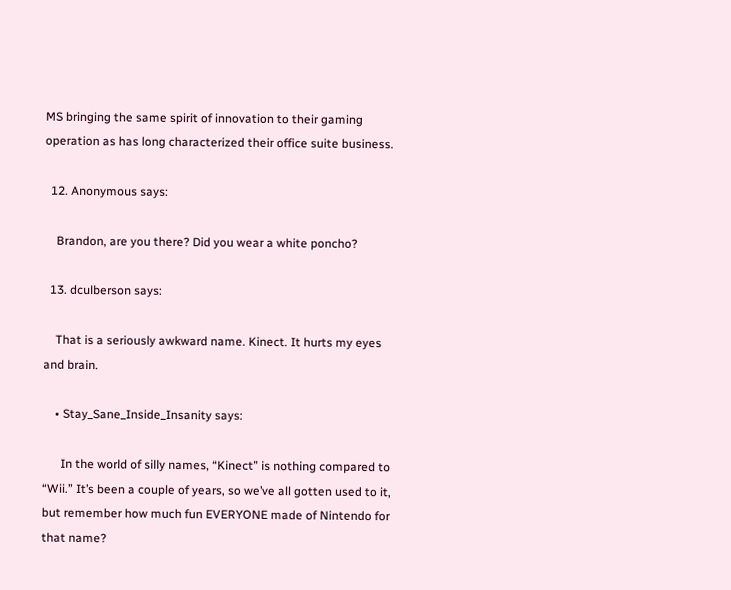MS bringing the same spirit of innovation to their gaming operation as has long characterized their office suite business.

  12. Anonymous says:

    Brandon, are you there? Did you wear a white poncho?

  13. dculberson says:

    That is a seriously awkward name. Kinect. It hurts my eyes and brain.

    • Stay_Sane_Inside_Insanity says:

      In the world of silly names, “Kinect” is nothing compared to “Wii.” It’s been a couple of years, so we’ve all gotten used to it, but remember how much fun EVERYONE made of Nintendo for that name?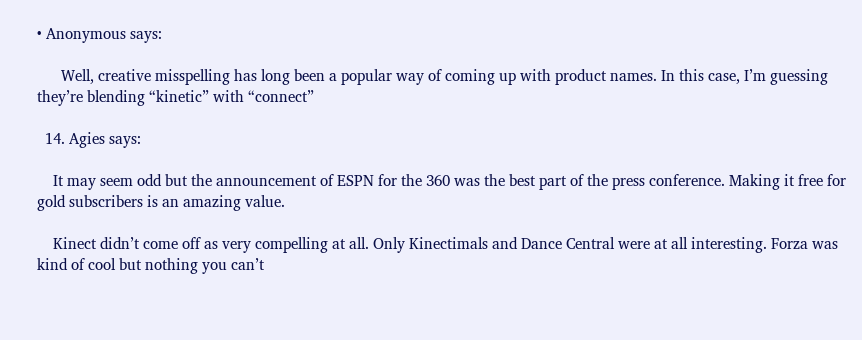• Anonymous says:

      Well, creative misspelling has long been a popular way of coming up with product names. In this case, I’m guessing they’re blending “kinetic” with “connect”

  14. Agies says:

    It may seem odd but the announcement of ESPN for the 360 was the best part of the press conference. Making it free for gold subscribers is an amazing value.

    Kinect didn’t come off as very compelling at all. Only Kinectimals and Dance Central were at all interesting. Forza was kind of cool but nothing you can’t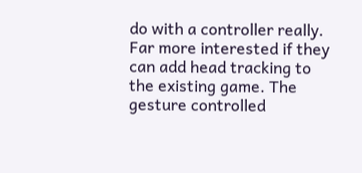do with a controller really. Far more interested if they can add head tracking to the existing game. The gesture controlled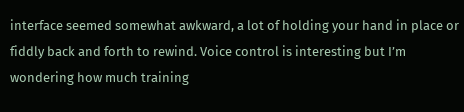interface seemed somewhat awkward, a lot of holding your hand in place or fiddly back and forth to rewind. Voice control is interesting but I’m wondering how much training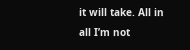it will take. All in all I’m not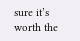sure it’s worth the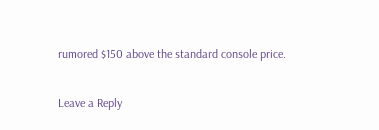rumored $150 above the standard console price.

Leave a Reply